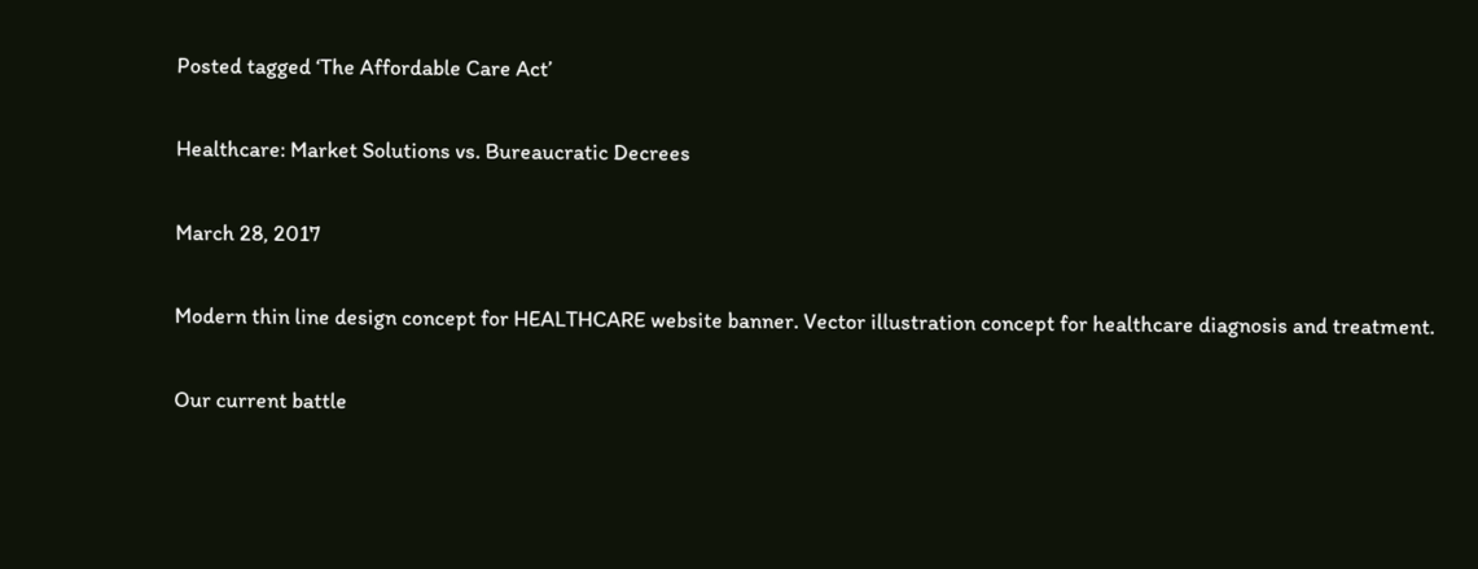Posted tagged ‘The Affordable Care Act’

Healthcare: Market Solutions vs. Bureaucratic Decrees

March 28, 2017

Modern thin line design concept for HEALTHCARE website banner. Vector illustration concept for healthcare diagnosis and treatment.

Our current battle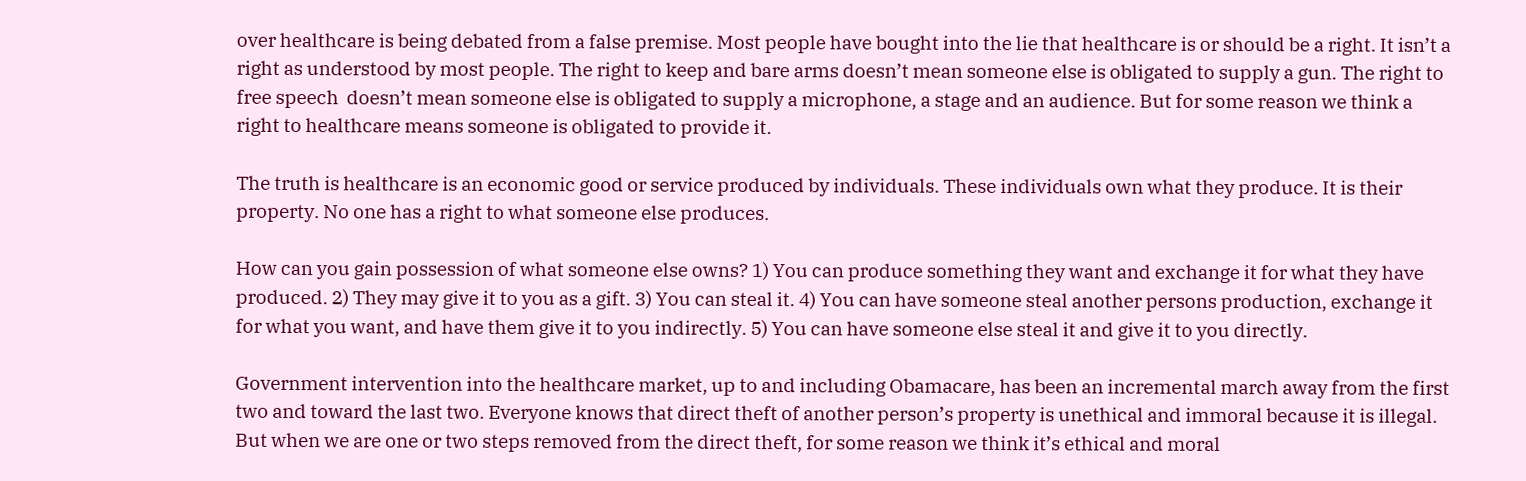over healthcare is being debated from a false premise. Most people have bought into the lie that healthcare is or should be a right. It isn’t a right as understood by most people. The right to keep and bare arms doesn’t mean someone else is obligated to supply a gun. The right to free speech  doesn’t mean someone else is obligated to supply a microphone, a stage and an audience. But for some reason we think a right to healthcare means someone is obligated to provide it.

The truth is healthcare is an economic good or service produced by individuals. These individuals own what they produce. It is their property. No one has a right to what someone else produces.

How can you gain possession of what someone else owns? 1) You can produce something they want and exchange it for what they have produced. 2) They may give it to you as a gift. 3) You can steal it. 4) You can have someone steal another persons production, exchange it for what you want, and have them give it to you indirectly. 5) You can have someone else steal it and give it to you directly.

Government intervention into the healthcare market, up to and including Obamacare, has been an incremental march away from the first two and toward the last two. Everyone knows that direct theft of another person’s property is unethical and immoral because it is illegal. But when we are one or two steps removed from the direct theft, for some reason we think it’s ethical and moral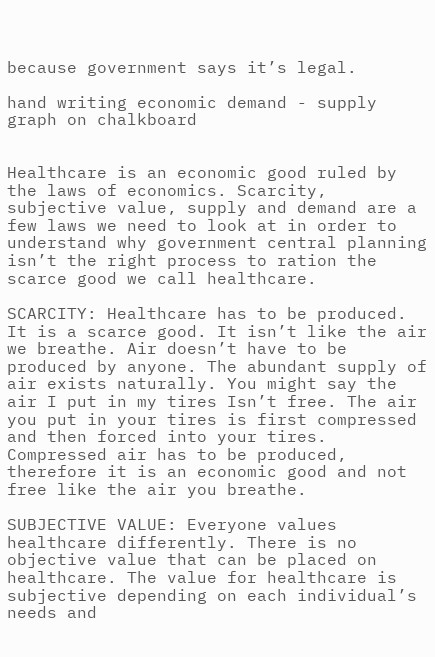because government says it’s legal.

hand writing economic demand - supply graph on chalkboard


Healthcare is an economic good ruled by the laws of economics. Scarcity, subjective value, supply and demand are a few laws we need to look at in order to understand why government central planning isn’t the right process to ration the scarce good we call healthcare.

SCARCITY: Healthcare has to be produced. It is a scarce good. It isn’t like the air we breathe. Air doesn’t have to be produced by anyone. The abundant supply of air exists naturally. You might say the air I put in my tires Isn’t free. The air you put in your tires is first compressed and then forced into your tires. Compressed air has to be produced, therefore it is an economic good and not free like the air you breathe.

SUBJECTIVE VALUE: Everyone values healthcare differently. There is no objective value that can be placed on healthcare. The value for healthcare is subjective depending on each individual’s needs and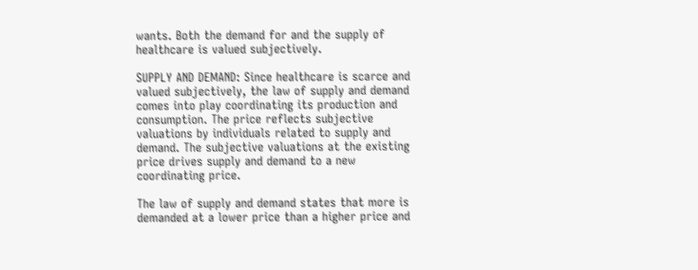wants. Both the demand for and the supply of healthcare is valued subjectively.

SUPPLY AND DEMAND: Since healthcare is scarce and valued subjectively, the law of supply and demand comes into play coordinating its production and consumption. The price reflects subjective valuations by individuals related to supply and demand. The subjective valuations at the existing price drives supply and demand to a new coordinating price.

The law of supply and demand states that more is demanded at a lower price than a higher price and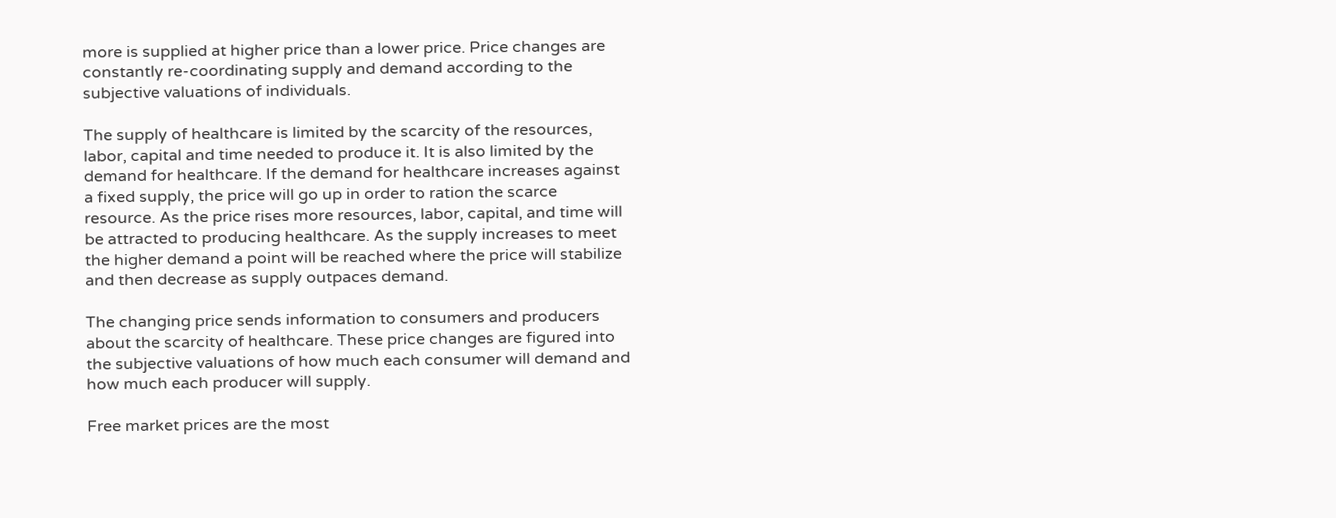more is supplied at higher price than a lower price. Price changes are constantly re-coordinating supply and demand according to the subjective valuations of individuals.

The supply of healthcare is limited by the scarcity of the resources, labor, capital and time needed to produce it. It is also limited by the demand for healthcare. If the demand for healthcare increases against a fixed supply, the price will go up in order to ration the scarce resource. As the price rises more resources, labor, capital, and time will be attracted to producing healthcare. As the supply increases to meet the higher demand a point will be reached where the price will stabilize and then decrease as supply outpaces demand.

The changing price sends information to consumers and producers about the scarcity of healthcare. These price changes are figured into the subjective valuations of how much each consumer will demand and how much each producer will supply.

Free market prices are the most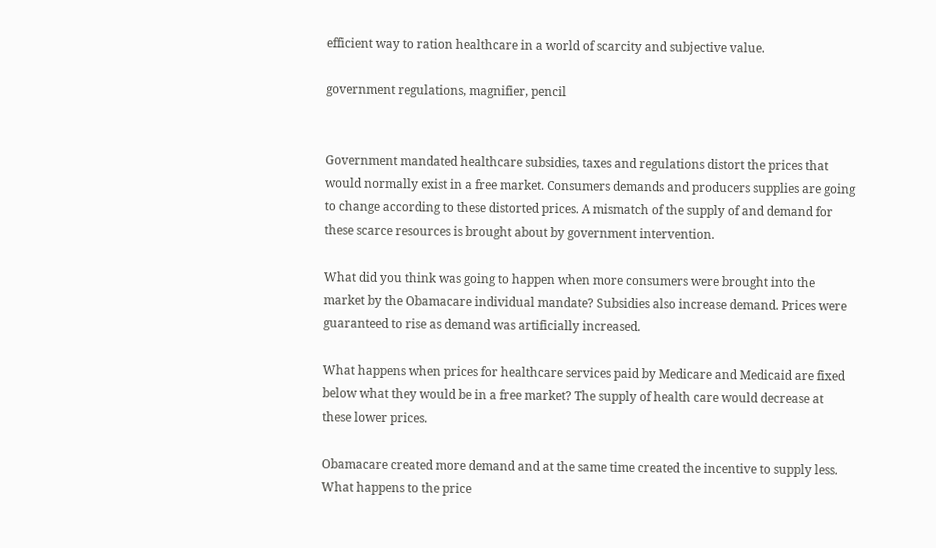efficient way to ration healthcare in a world of scarcity and subjective value.

government regulations, magnifier, pencil


Government mandated healthcare subsidies, taxes and regulations distort the prices that would normally exist in a free market. Consumers demands and producers supplies are going to change according to these distorted prices. A mismatch of the supply of and demand for these scarce resources is brought about by government intervention.

What did you think was going to happen when more consumers were brought into the market by the Obamacare individual mandate? Subsidies also increase demand. Prices were guaranteed to rise as demand was artificially increased.

What happens when prices for healthcare services paid by Medicare and Medicaid are fixed below what they would be in a free market? The supply of health care would decrease at these lower prices.

Obamacare created more demand and at the same time created the incentive to supply less. What happens to the price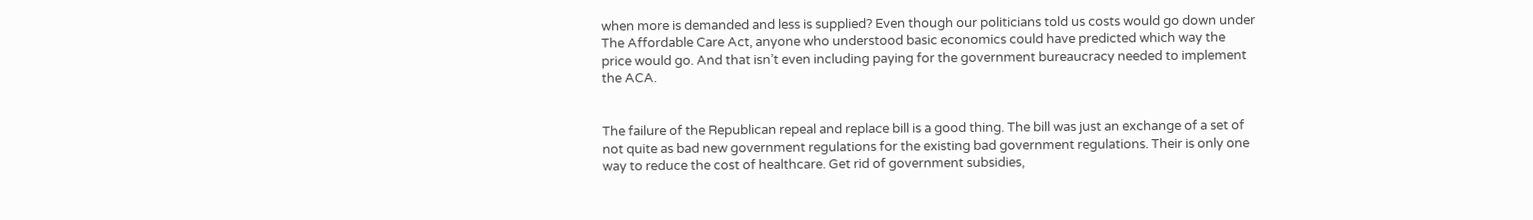when more is demanded and less is supplied? Even though our politicians told us costs would go down under The Affordable Care Act, anyone who understood basic economics could have predicted which way the price would go. And that isn’t even including paying for the government bureaucracy needed to implement the ACA.


The failure of the Republican repeal and replace bill is a good thing. The bill was just an exchange of a set of not quite as bad new government regulations for the existing bad government regulations. Their is only one way to reduce the cost of healthcare. Get rid of government subsidies,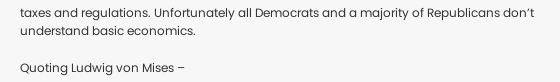taxes and regulations. Unfortunately all Democrats and a majority of Republicans don’t understand basic economics.

Quoting Ludwig von Mises –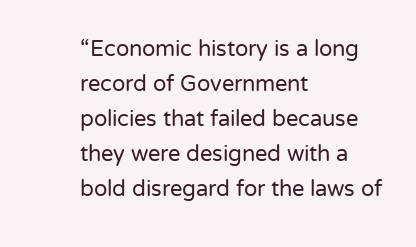“Economic history is a long record of Government policies that failed because they were designed with a bold disregard for the laws of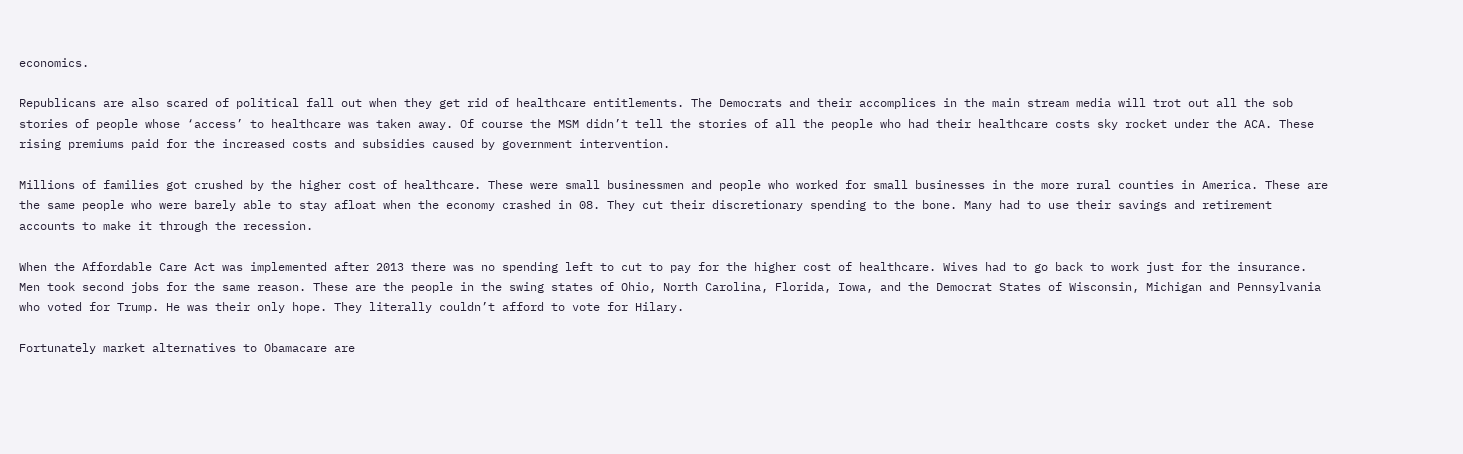economics.

Republicans are also scared of political fall out when they get rid of healthcare entitlements. The Democrats and their accomplices in the main stream media will trot out all the sob stories of people whose ‘access’ to healthcare was taken away. Of course the MSM didn’t tell the stories of all the people who had their healthcare costs sky rocket under the ACA. These rising premiums paid for the increased costs and subsidies caused by government intervention.

Millions of families got crushed by the higher cost of healthcare. These were small businessmen and people who worked for small businesses in the more rural counties in America. These are the same people who were barely able to stay afloat when the economy crashed in 08. They cut their discretionary spending to the bone. Many had to use their savings and retirement accounts to make it through the recession.

When the Affordable Care Act was implemented after 2013 there was no spending left to cut to pay for the higher cost of healthcare. Wives had to go back to work just for the insurance. Men took second jobs for the same reason. These are the people in the swing states of Ohio, North Carolina, Florida, Iowa, and the Democrat States of Wisconsin, Michigan and Pennsylvania who voted for Trump. He was their only hope. They literally couldn’t afford to vote for Hilary.

Fortunately market alternatives to Obamacare are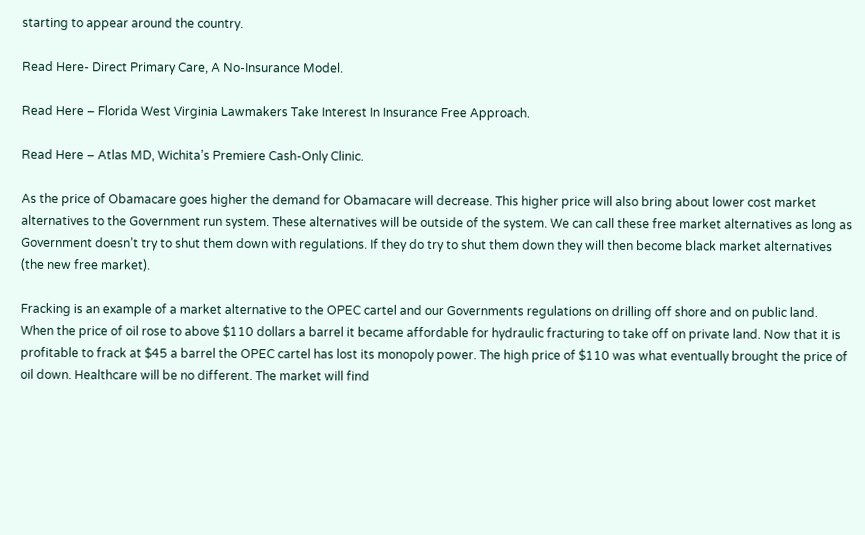starting to appear around the country.

Read Here- Direct Primary Care, A No-Insurance Model.

Read Here – Florida West Virginia Lawmakers Take Interest In Insurance Free Approach.

Read Here – Atlas MD, Wichita’s Premiere Cash-Only Clinic.

As the price of Obamacare goes higher the demand for Obamacare will decrease. This higher price will also bring about lower cost market alternatives to the Government run system. These alternatives will be outside of the system. We can call these free market alternatives as long as Government doesn’t try to shut them down with regulations. If they do try to shut them down they will then become black market alternatives (the new free market).

Fracking is an example of a market alternative to the OPEC cartel and our Governments regulations on drilling off shore and on public land. When the price of oil rose to above $110 dollars a barrel it became affordable for hydraulic fracturing to take off on private land. Now that it is profitable to frack at $45 a barrel the OPEC cartel has lost its monopoly power. The high price of $110 was what eventually brought the price of oil down. Healthcare will be no different. The market will find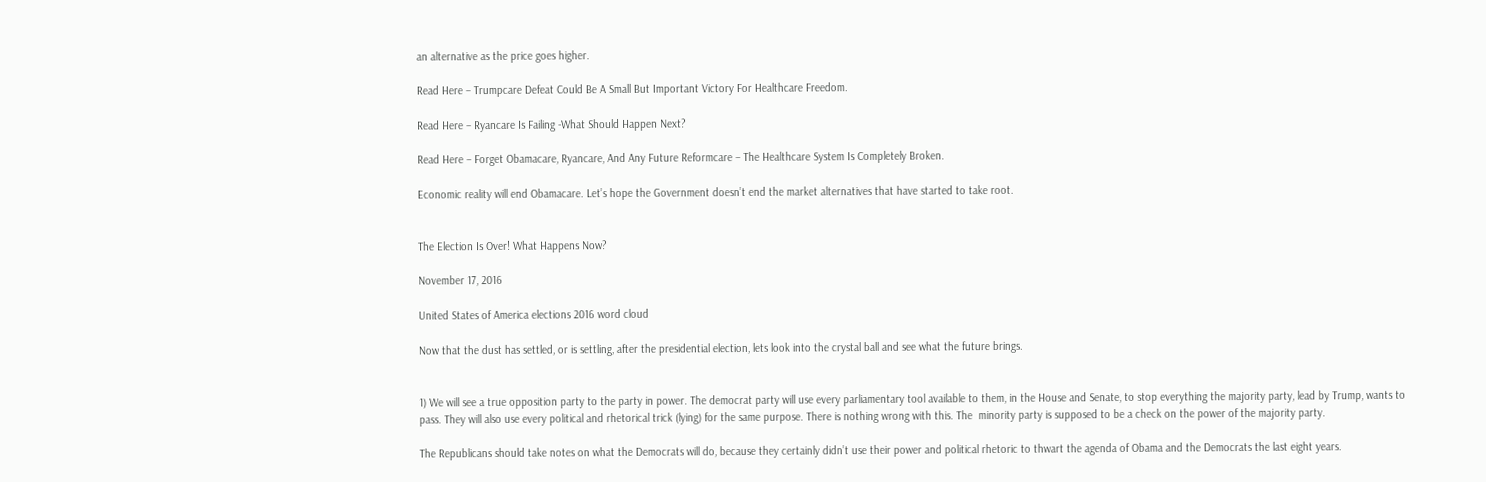an alternative as the price goes higher.

Read Here – Trumpcare Defeat Could Be A Small But Important Victory For Healthcare Freedom.

Read Here – Ryancare Is Failing -What Should Happen Next?

Read Here – Forget Obamacare, Ryancare, And Any Future Reformcare – The Healthcare System Is Completely Broken.

Economic reality will end Obamacare. Let’s hope the Government doesn’t end the market alternatives that have started to take root.


The Election Is Over! What Happens Now?

November 17, 2016

United States of America elections 2016 word cloud

Now that the dust has settled, or is settling, after the presidential election, lets look into the crystal ball and see what the future brings.


1) We will see a true opposition party to the party in power. The democrat party will use every parliamentary tool available to them, in the House and Senate, to stop everything the majority party, lead by Trump, wants to pass. They will also use every political and rhetorical trick (lying) for the same purpose. There is nothing wrong with this. The  minority party is supposed to be a check on the power of the majority party.

The Republicans should take notes on what the Democrats will do, because they certainly didn’t use their power and political rhetoric to thwart the agenda of Obama and the Democrats the last eight years.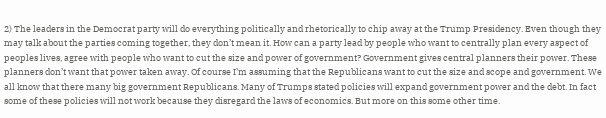2) The leaders in the Democrat party will do everything politically and rhetorically to chip away at the Trump Presidency. Even though they may talk about the parties coming together, they don’t mean it. How can a party lead by people who want to centrally plan every aspect of peoples lives, agree with people who want to cut the size and power of government? Government gives central planners their power. These planners don’t want that power taken away. Of course I’m assuming that the Republicans want to cut the size and scope and government. We all know that there many big government Republicans. Many of Trumps stated policies will expand government power and the debt. In fact some of these policies will not work because they disregard the laws of economics. But more on this some other time.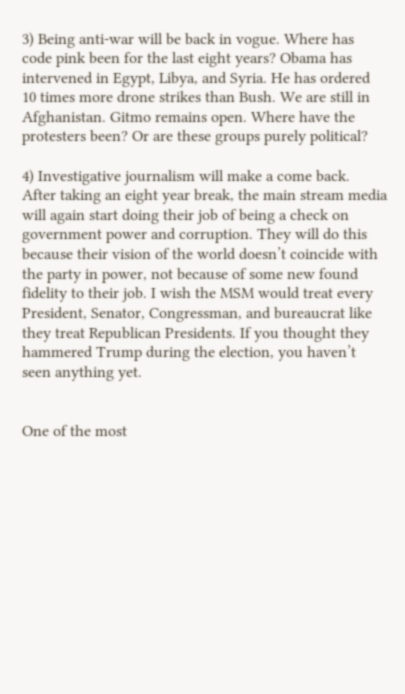3) Being anti-war will be back in vogue. Where has code pink been for the last eight years? Obama has intervened in Egypt, Libya, and Syria. He has ordered 10 times more drone strikes than Bush. We are still in Afghanistan. Gitmo remains open. Where have the protesters been? Or are these groups purely political?

4) Investigative journalism will make a come back. After taking an eight year break, the main stream media will again start doing their job of being a check on government power and corruption. They will do this because their vision of the world doesn’t coincide with the party in power, not because of some new found fidelity to their job. I wish the MSM would treat every President, Senator, Congressman, and bureaucrat like they treat Republican Presidents. If you thought they hammered Trump during the election, you haven’t seen anything yet.


One of the most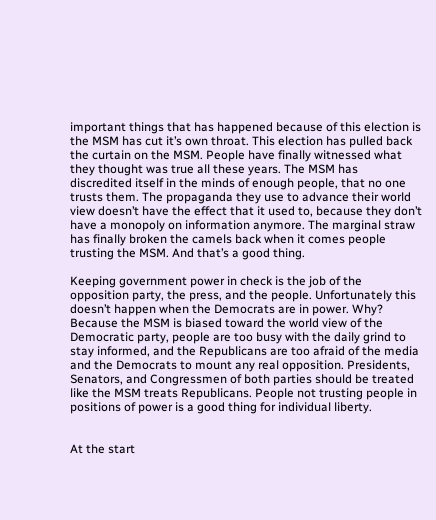important things that has happened because of this election is the MSM has cut it’s own throat. This election has pulled back the curtain on the MSM. People have finally witnessed what they thought was true all these years. The MSM has discredited itself in the minds of enough people, that no one trusts them. The propaganda they use to advance their world view doesn’t have the effect that it used to, because they don’t have a monopoly on information anymore. The marginal straw has finally broken the camels back when it comes people trusting the MSM. And that’s a good thing.

Keeping government power in check is the job of the opposition party, the press, and the people. Unfortunately this doesn’t happen when the Democrats are in power. Why? Because the MSM is biased toward the world view of the Democratic party, people are too busy with the daily grind to stay informed, and the Republicans are too afraid of the media and the Democrats to mount any real opposition. Presidents, Senators, and Congressmen of both parties should be treated like the MSM treats Republicans. People not trusting people in positions of power is a good thing for individual liberty.


At the start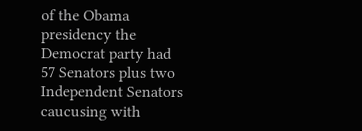of the Obama presidency the Democrat party had 57 Senators plus two Independent Senators caucusing with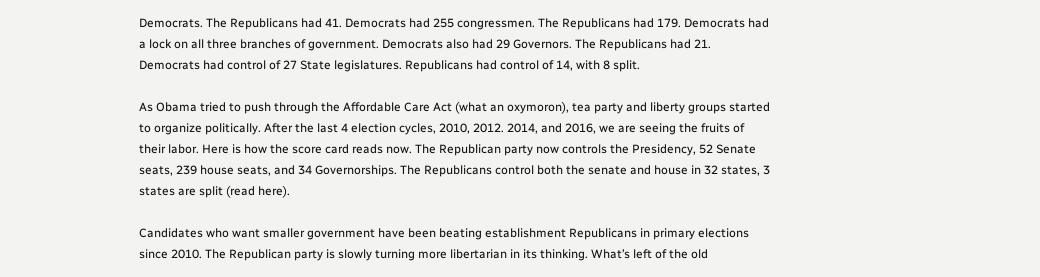Democrats. The Republicans had 41. Democrats had 255 congressmen. The Republicans had 179. Democrats had a lock on all three branches of government. Democrats also had 29 Governors. The Republicans had 21. Democrats had control of 27 State legislatures. Republicans had control of 14, with 8 split.

As Obama tried to push through the Affordable Care Act (what an oxymoron), tea party and liberty groups started to organize politically. After the last 4 election cycles, 2010, 2012. 2014, and 2016, we are seeing the fruits of their labor. Here is how the score card reads now. The Republican party now controls the Presidency, 52 Senate seats, 239 house seats, and 34 Governorships. The Republicans control both the senate and house in 32 states, 3 states are split (read here).

Candidates who want smaller government have been beating establishment Republicans in primary elections since 2010. The Republican party is slowly turning more libertarian in its thinking. What’s left of the old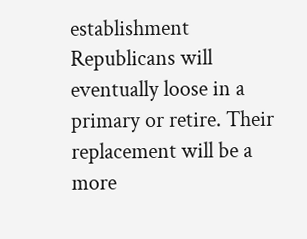establishment Republicans will eventually loose in a primary or retire. Their replacement will be a more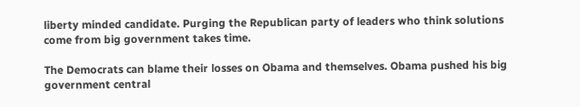liberty minded candidate. Purging the Republican party of leaders who think solutions come from big government takes time.

The Democrats can blame their losses on Obama and themselves. Obama pushed his big government central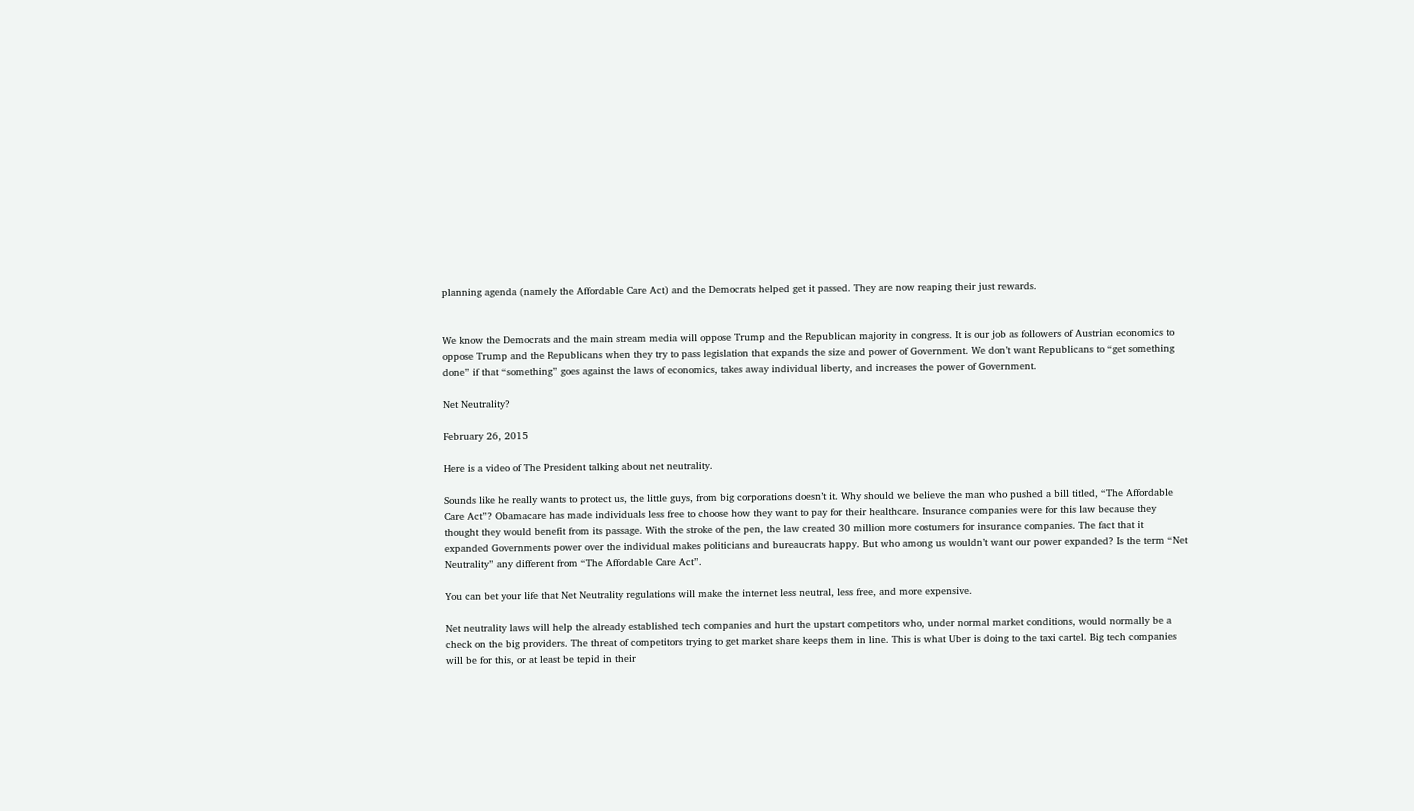planning agenda (namely the Affordable Care Act) and the Democrats helped get it passed. They are now reaping their just rewards.


We know the Democrats and the main stream media will oppose Trump and the Republican majority in congress. It is our job as followers of Austrian economics to oppose Trump and the Republicans when they try to pass legislation that expands the size and power of Government. We don’t want Republicans to “get something done” if that “something” goes against the laws of economics, takes away individual liberty, and increases the power of Government.

Net Neutrality?

February 26, 2015

Here is a video of The President talking about net neutrality.

Sounds like he really wants to protect us, the little guys, from big corporations doesn’t it. Why should we believe the man who pushed a bill titled, “The Affordable Care Act”? Obamacare has made individuals less free to choose how they want to pay for their healthcare. Insurance companies were for this law because they thought they would benefit from its passage. With the stroke of the pen, the law created 30 million more costumers for insurance companies. The fact that it expanded Governments power over the individual makes politicians and bureaucrats happy. But who among us wouldn’t want our power expanded? Is the term “Net Neutrality” any different from “The Affordable Care Act”.

You can bet your life that Net Neutrality regulations will make the internet less neutral, less free, and more expensive.

Net neutrality laws will help the already established tech companies and hurt the upstart competitors who, under normal market conditions, would normally be a check on the big providers. The threat of competitors trying to get market share keeps them in line. This is what Uber is doing to the taxi cartel. Big tech companies will be for this, or at least be tepid in their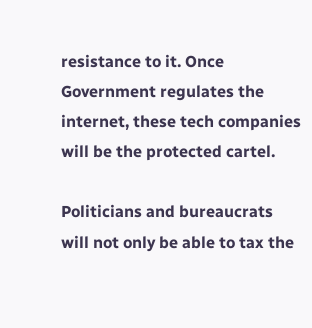resistance to it. Once Government regulates the internet, these tech companies will be the protected cartel.

Politicians and bureaucrats will not only be able to tax the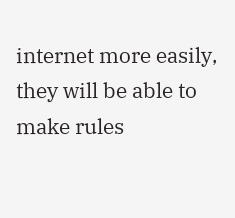internet more easily, they will be able to make rules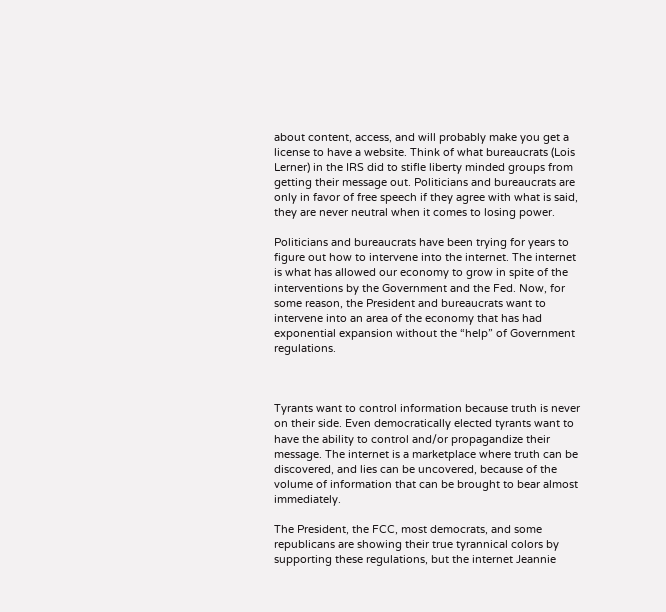about content, access, and will probably make you get a license to have a website. Think of what bureaucrats (Lois Lerner) in the IRS did to stifle liberty minded groups from getting their message out. Politicians and bureaucrats are only in favor of free speech if they agree with what is said, they are never neutral when it comes to losing power.

Politicians and bureaucrats have been trying for years to figure out how to intervene into the internet. The internet is what has allowed our economy to grow in spite of the interventions by the Government and the Fed. Now, for some reason, the President and bureaucrats want to intervene into an area of the economy that has had exponential expansion without the “help” of Government regulations.



Tyrants want to control information because truth is never on their side. Even democratically elected tyrants want to have the ability to control and/or propagandize their message. The internet is a marketplace where truth can be discovered, and lies can be uncovered, because of the volume of information that can be brought to bear almost immediately.

The President, the FCC, most democrats, and some republicans are showing their true tyrannical colors by supporting these regulations, but the internet Jeannie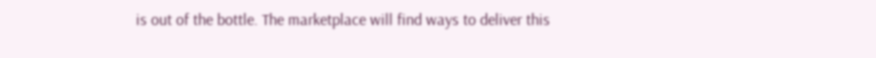is out of the bottle. The marketplace will find ways to deliver this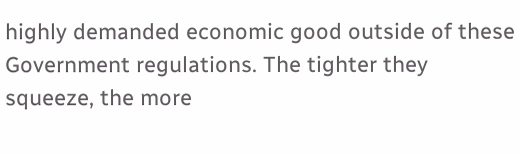highly demanded economic good outside of these Government regulations. The tighter they squeeze, the more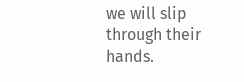we will slip through their hands.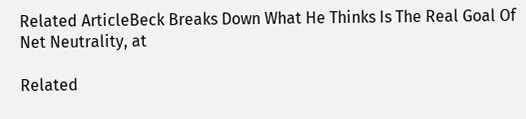Related ArticleBeck Breaks Down What He Thinks Is The Real Goal Of Net Neutrality, at

Related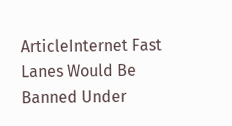ArticleInternet Fast Lanes Would Be Banned Under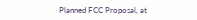Planned FCC Proposal, at